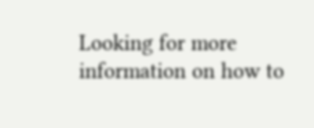Looking for more information on how to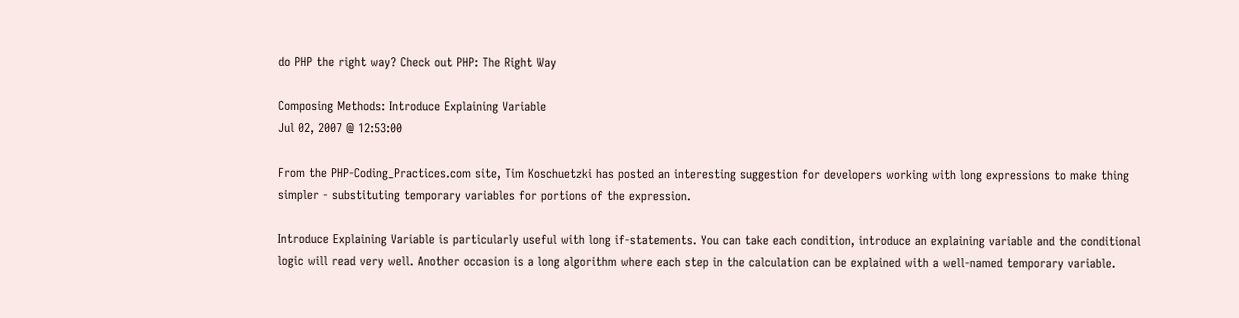do PHP the right way? Check out PHP: The Right Way

Composing Methods: Introduce Explaining Variable
Jul 02, 2007 @ 12:53:00

From the PHP-Coding_Practices.com site, Tim Koschuetzki has posted an interesting suggestion for developers working with long expressions to make thing simpler - substituting temporary variables for portions of the expression.

Introduce Explaining Variable is particularly useful with long if-statements. You can take each condition, introduce an explaining variable and the conditional logic will read very well. Another occasion is a long algorithm where each step in the calculation can be explained with a well-named temporary variable.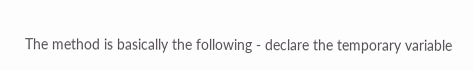The method is basically the following - declare the temporary variable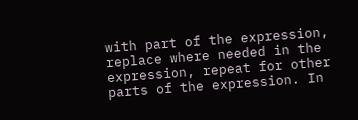with part of the expression, replace where needed in the expression, repeat for other parts of the expression. In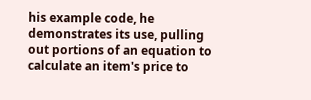his example code, he demonstrates its use, pulling out portions of an equation to calculate an item's price to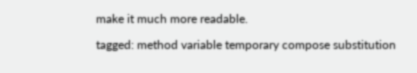make it much more readable.

tagged: method variable temporary compose substitution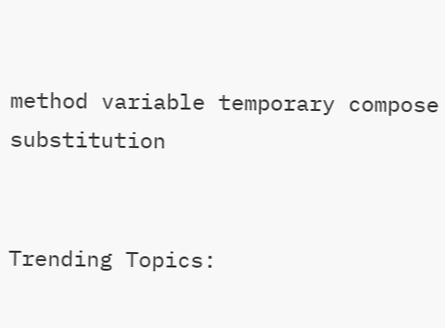method variable temporary compose substitution


Trending Topics: